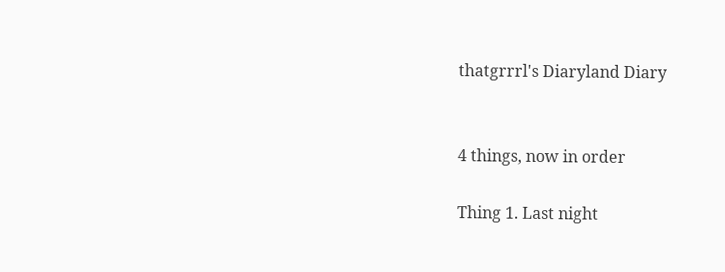thatgrrrl's Diaryland Diary


4 things, now in order

Thing 1. Last night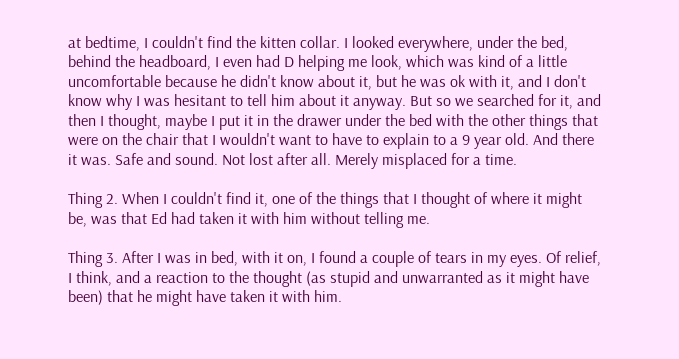at bedtime, I couldn't find the kitten collar. I looked everywhere, under the bed, behind the headboard, I even had D helping me look, which was kind of a little uncomfortable because he didn't know about it, but he was ok with it, and I don't know why I was hesitant to tell him about it anyway. But so we searched for it, and then I thought, maybe I put it in the drawer under the bed with the other things that were on the chair that I wouldn't want to have to explain to a 9 year old. And there it was. Safe and sound. Not lost after all. Merely misplaced for a time.

Thing 2. When I couldn't find it, one of the things that I thought of where it might be, was that Ed had taken it with him without telling me.

Thing 3. After I was in bed, with it on, I found a couple of tears in my eyes. Of relief, I think, and a reaction to the thought (as stupid and unwarranted as it might have been) that he might have taken it with him.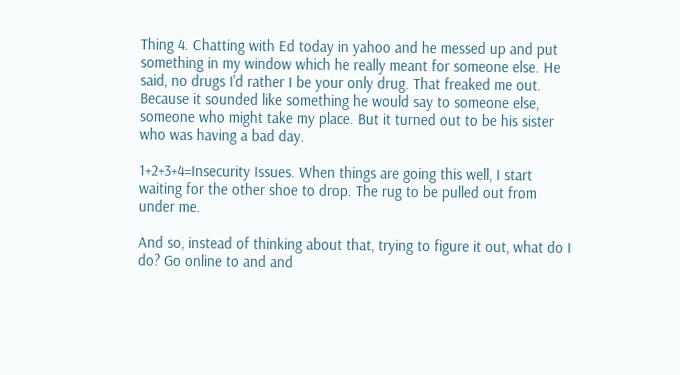Thing 4. Chatting with Ed today in yahoo and he messed up and put something in my window which he really meant for someone else. He said, no drugs I'd rather I be your only drug. That freaked me out. Because it sounded like something he would say to someone else, someone who might take my place. But it turned out to be his sister who was having a bad day.

1+2+3+4=Insecurity Issues. When things are going this well, I start waiting for the other shoe to drop. The rug to be pulled out from under me.

And so, instead of thinking about that, trying to figure it out, what do I do? Go online to and and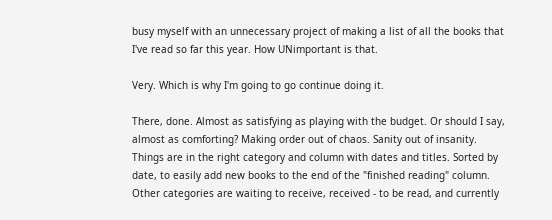busy myself with an unnecessary project of making a list of all the books that I've read so far this year. How UNimportant is that.

Very. Which is why I'm going to go continue doing it.

There, done. Almost as satisfying as playing with the budget. Or should I say, almost as comforting? Making order out of chaos. Sanity out of insanity. Things are in the right category and column with dates and titles. Sorted by date, to easily add new books to the end of the "finished reading" column. Other categories are waiting to receive, received - to be read, and currently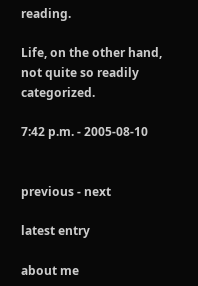reading.

Life, on the other hand, not quite so readily categorized.

7:42 p.m. - 2005-08-10


previous - next

latest entry

about me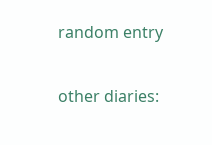random entry

other diaries: